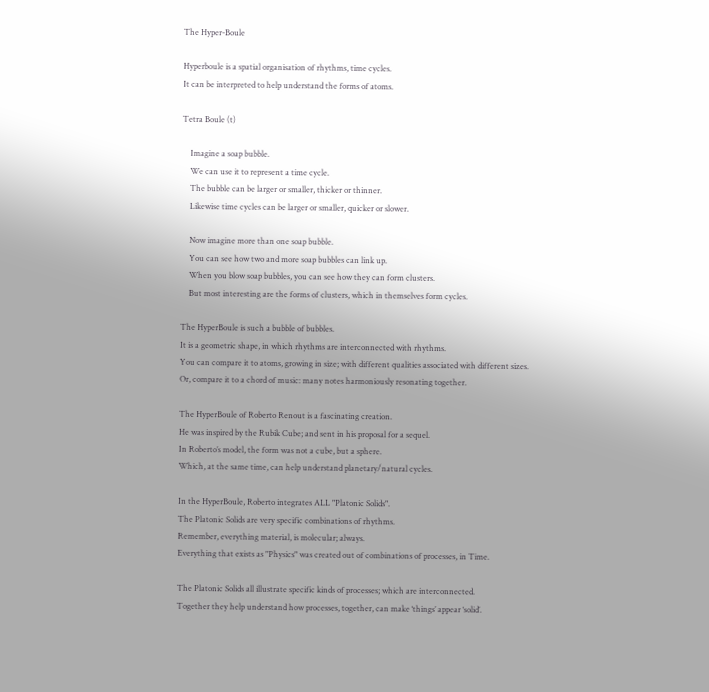The Hyper-Boule

Hyperboule is a spatial organisation of rhythms, time cycles.
It can be interpreted to help understand the forms of atoms.

Tetra Boule (t)

    Imagine a soap bubble.
    We can use it to represent a time cycle.
    The bubble can be larger or smaller, thicker or thinner.
    Likewise time cycles can be larger or smaller, quicker or slower.

    Now imagine more than one soap bubble.
    You can see how two and more soap bubbles can link up.
    When you blow soap bubbles, you can see how they can form clusters.
    But most interesting are the forms of clusters, which in themselves form cycles.

The HyperBoule is such a bubble of bubbles.
It is a geometric shape, in which rhythms are interconnected with rhythms.
You can compare it to atoms, growing in size; with different qualities associated with different sizes.
Or, compare it to a chord of music: many notes harmoniously resonating together.

The HyperBoule of Roberto Renout is a fascinating creation.
He was inspired by the Rubik Cube; and sent in his proposal for a sequel.
In Roberto’s model, the form was not a cube, but a sphere.
Which, at the same time, can help understand planetary/natural cycles.

In the HyperBoule, Roberto integrates ALL "Platonic Solids".
The Platonic Solids are very specific combinations of rhythms.
Remember, everything material, is molecular; always.
Everything that exists as "Physics" was created out of combinations of processes, in Time.

The Platonic Solids all illustrate specific kinds of processes; which are interconnected.
Together they help understand how processes, together, can make ‘things’ appear ‘solid’.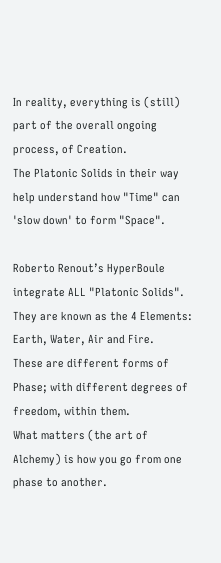In reality, everything is (still) part of the overall ongoing process, of Creation.
The Platonic Solids in their way help understand how "Time" can 'slow down' to form "Space".

Roberto Renout’s HyperBoule integrate ALL "Platonic Solids".
They are known as the 4 Elements: Earth, Water, Air and Fire.
These are different forms of Phase; with different degrees of freedom, within them.
What matters (the art of Alchemy) is how you go from one phase to another.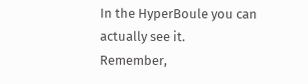In the HyperBoule you can actually see it.
Remember,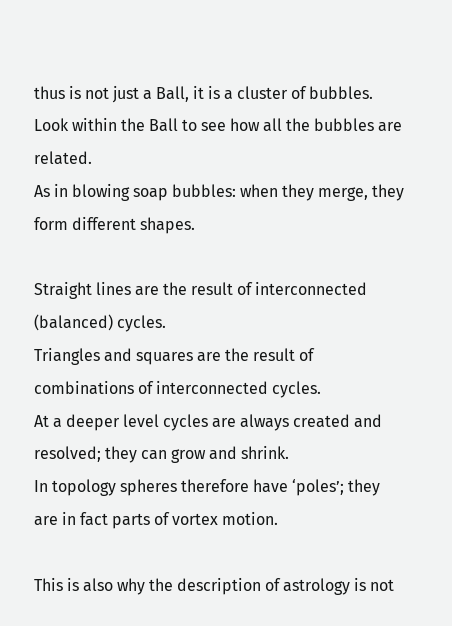thus is not just a Ball, it is a cluster of bubbles.
Look within the Ball to see how all the bubbles are related.
As in blowing soap bubbles: when they merge, they form different shapes.

Straight lines are the result of interconnected (balanced) cycles.
Triangles and squares are the result of combinations of interconnected cycles.
At a deeper level cycles are always created and resolved; they can grow and shrink.
In topology spheres therefore have ‘poles’; they are in fact parts of vortex motion.

This is also why the description of astrology is not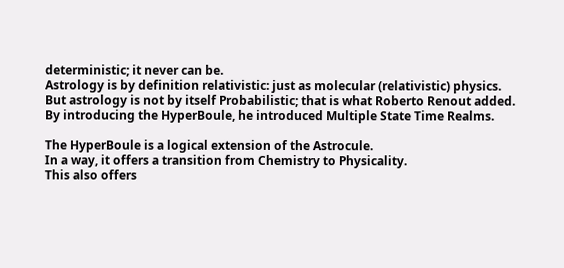deterministic; it never can be.
Astrology is by definition relativistic: just as molecular (relativistic) physics.
But astrology is not by itself Probabilistic; that is what Roberto Renout added.
By introducing the HyperBoule, he introduced Multiple State Time Realms.

The HyperBoule is a logical extension of the Astrocule.
In a way, it offers a transition from Chemistry to Physicality.
This also offers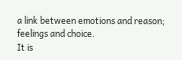a link between emotions and reason; feelings and choice.
It is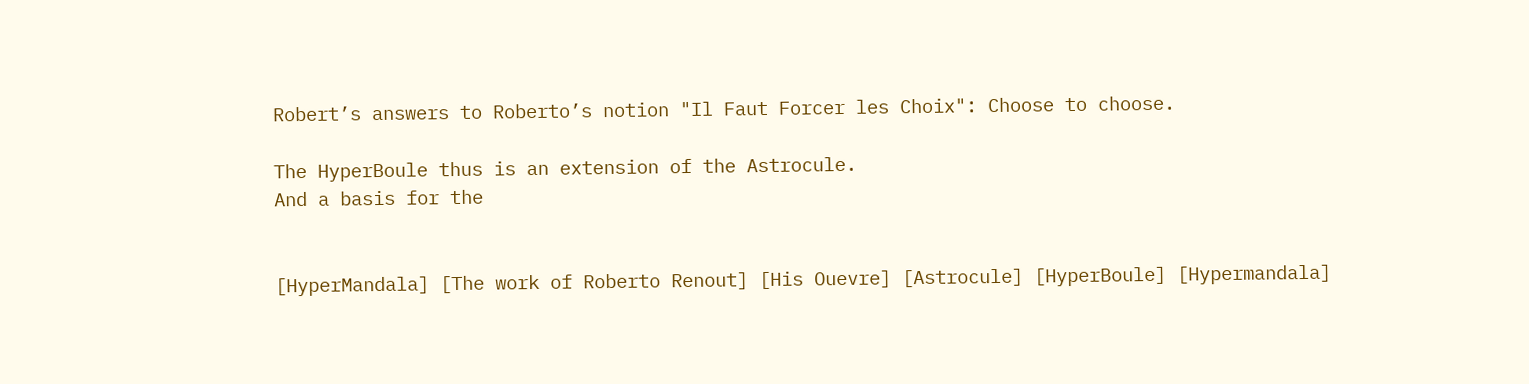Robert’s answers to Roberto’s notion "Il Faut Forcer les Choix": Choose to choose.

The HyperBoule thus is an extension of the Astrocule.
And a basis for the


[HyperMandala] [The work of Roberto Renout] [His Ouevre] [Astrocule] [HyperBoule] [Hypermandala]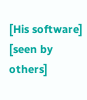[His software] [seen by others]